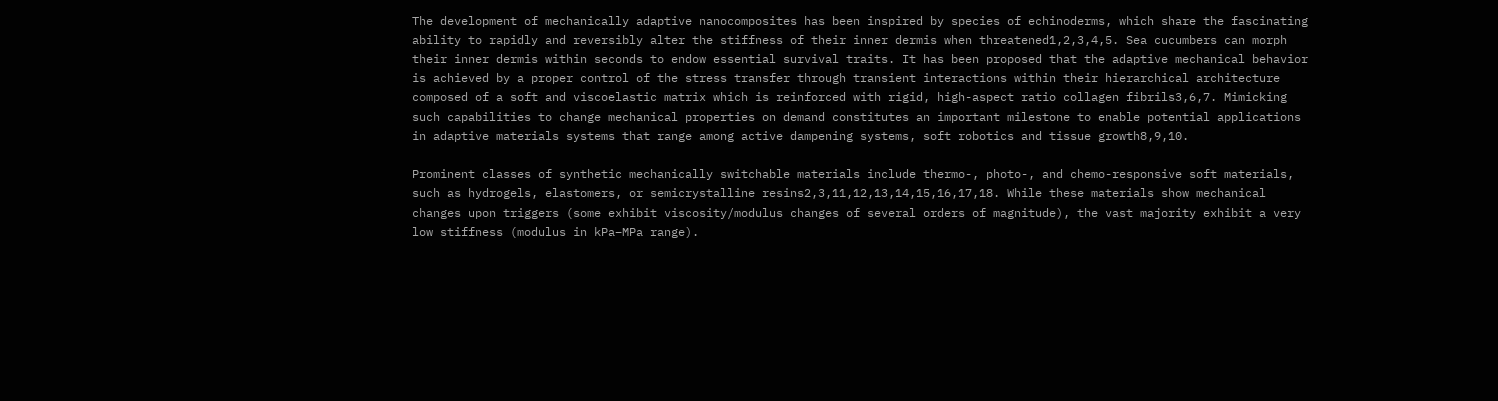The development of mechanically adaptive nanocomposites has been inspired by species of echinoderms, which share the fascinating ability to rapidly and reversibly alter the stiffness of their inner dermis when threatened1,2,3,4,5. Sea cucumbers can morph their inner dermis within seconds to endow essential survival traits. It has been proposed that the adaptive mechanical behavior is achieved by a proper control of the stress transfer through transient interactions within their hierarchical architecture composed of a soft and viscoelastic matrix which is reinforced with rigid, high-aspect ratio collagen fibrils3,6,7. Mimicking such capabilities to change mechanical properties on demand constitutes an important milestone to enable potential applications in adaptive materials systems that range among active dampening systems, soft robotics and tissue growth8,9,10.

Prominent classes of synthetic mechanically switchable materials include thermo-, photo-, and chemo-responsive soft materials, such as hydrogels, elastomers, or semicrystalline resins2,3,11,12,13,14,15,16,17,18. While these materials show mechanical changes upon triggers (some exhibit viscosity/modulus changes of several orders of magnitude), the vast majority exhibit a very low stiffness (modulus in kPa–MPa range).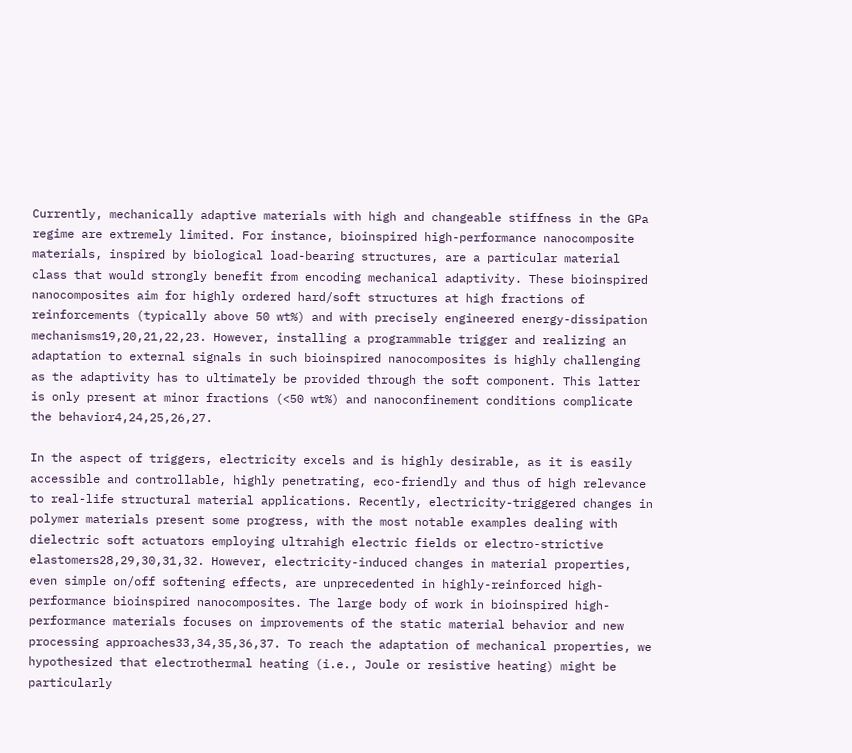Currently, mechanically adaptive materials with high and changeable stiffness in the GPa regime are extremely limited. For instance, bioinspired high-performance nanocomposite materials, inspired by biological load-bearing structures, are a particular material class that would strongly benefit from encoding mechanical adaptivity. These bioinspired nanocomposites aim for highly ordered hard/soft structures at high fractions of reinforcements (typically above 50 wt%) and with precisely engineered energy-dissipation mechanisms19,20,21,22,23. However, installing a programmable trigger and realizing an adaptation to external signals in such bioinspired nanocomposites is highly challenging as the adaptivity has to ultimately be provided through the soft component. This latter is only present at minor fractions (<50 wt%) and nanoconfinement conditions complicate the behavior4,24,25,26,27.

In the aspect of triggers, electricity excels and is highly desirable, as it is easily accessible and controllable, highly penetrating, eco-friendly and thus of high relevance to real-life structural material applications. Recently, electricity-triggered changes in polymer materials present some progress, with the most notable examples dealing with dielectric soft actuators employing ultrahigh electric fields or electro-strictive elastomers28,29,30,31,32. However, electricity-induced changes in material properties, even simple on/off softening effects, are unprecedented in highly-reinforced high-performance bioinspired nanocomposites. The large body of work in bioinspired high-performance materials focuses on improvements of the static material behavior and new processing approaches33,34,35,36,37. To reach the adaptation of mechanical properties, we hypothesized that electrothermal heating (i.e., Joule or resistive heating) might be particularly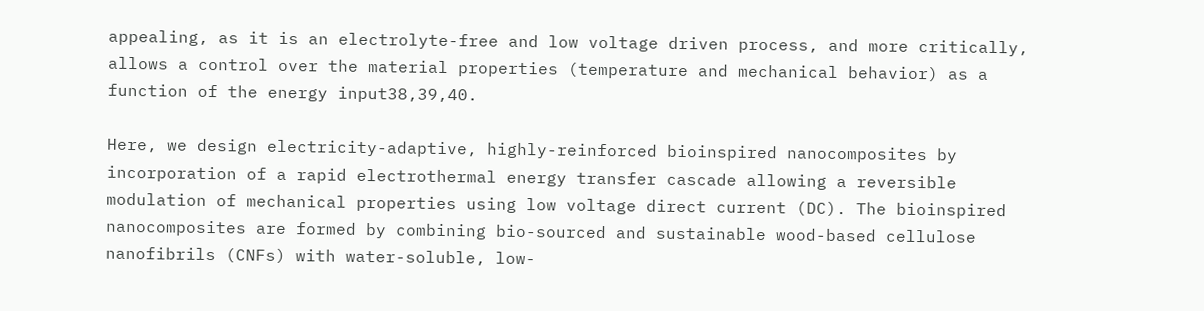appealing, as it is an electrolyte-free and low voltage driven process, and more critically, allows a control over the material properties (temperature and mechanical behavior) as a function of the energy input38,39,40.

Here, we design electricity-adaptive, highly-reinforced bioinspired nanocomposites by incorporation of a rapid electrothermal energy transfer cascade allowing a reversible modulation of mechanical properties using low voltage direct current (DC). The bioinspired nanocomposites are formed by combining bio-sourced and sustainable wood-based cellulose nanofibrils (CNFs) with water-soluble, low-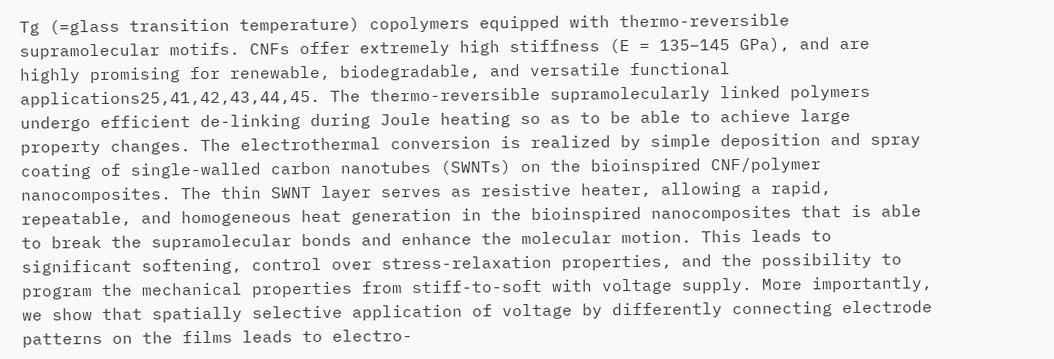Tg (=glass transition temperature) copolymers equipped with thermo-reversible supramolecular motifs. CNFs offer extremely high stiffness (E = 135–145 GPa), and are highly promising for renewable, biodegradable, and versatile functional applications25,41,42,43,44,45. The thermo-reversible supramolecularly linked polymers undergo efficient de-linking during Joule heating so as to be able to achieve large property changes. The electrothermal conversion is realized by simple deposition and spray coating of single-walled carbon nanotubes (SWNTs) on the bioinspired CNF/polymer nanocomposites. The thin SWNT layer serves as resistive heater, allowing a rapid, repeatable, and homogeneous heat generation in the bioinspired nanocomposites that is able to break the supramolecular bonds and enhance the molecular motion. This leads to significant softening, control over stress-relaxation properties, and the possibility to program the mechanical properties from stiff-to-soft with voltage supply. More importantly, we show that spatially selective application of voltage by differently connecting electrode patterns on the films leads to electro-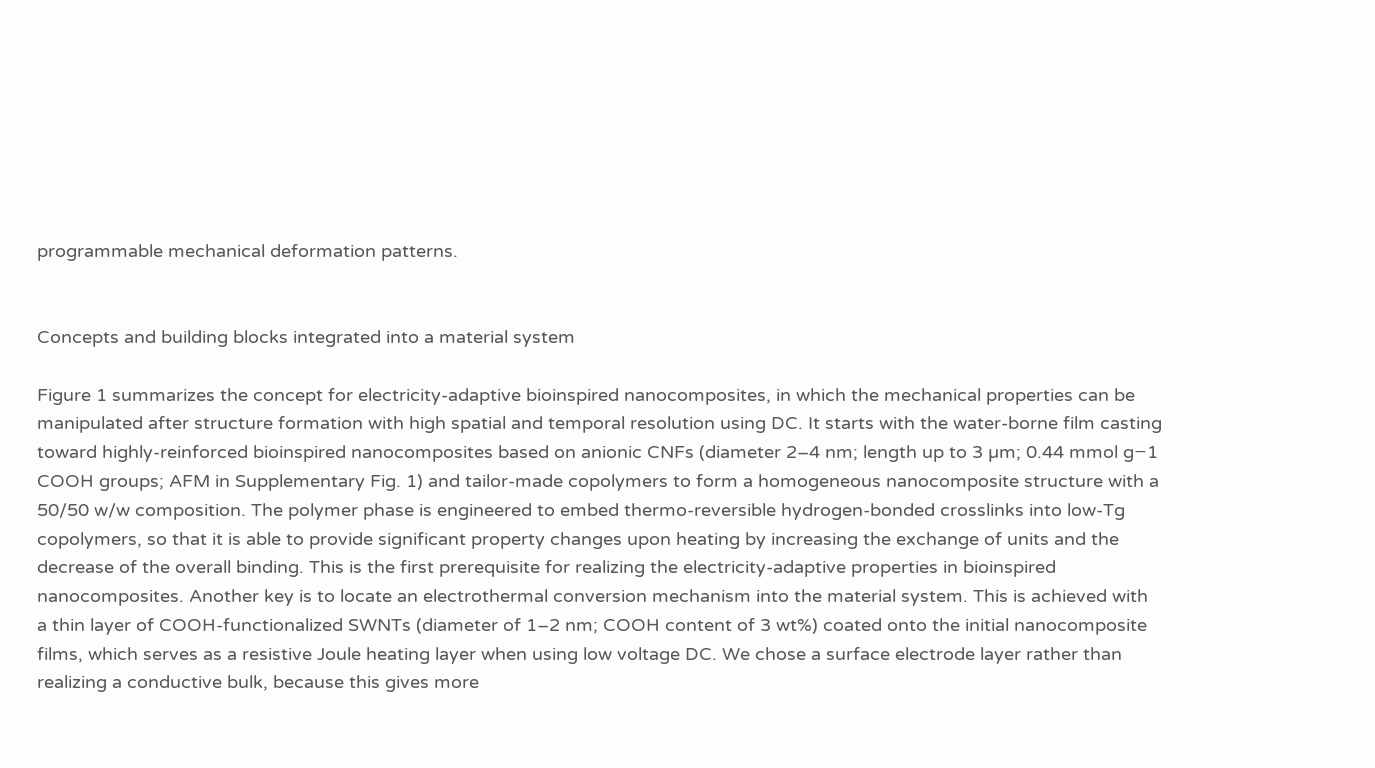programmable mechanical deformation patterns.


Concepts and building blocks integrated into a material system

Figure 1 summarizes the concept for electricity-adaptive bioinspired nanocomposites, in which the mechanical properties can be manipulated after structure formation with high spatial and temporal resolution using DC. It starts with the water-borne film casting toward highly-reinforced bioinspired nanocomposites based on anionic CNFs (diameter 2–4 nm; length up to 3 µm; 0.44 mmol g−1 COOH groups; AFM in Supplementary Fig. 1) and tailor-made copolymers to form a homogeneous nanocomposite structure with a 50/50 w/w composition. The polymer phase is engineered to embed thermo-reversible hydrogen-bonded crosslinks into low-Tg copolymers, so that it is able to provide significant property changes upon heating by increasing the exchange of units and the decrease of the overall binding. This is the first prerequisite for realizing the electricity-adaptive properties in bioinspired nanocomposites. Another key is to locate an electrothermal conversion mechanism into the material system. This is achieved with a thin layer of COOH-functionalized SWNTs (diameter of 1–2 nm; COOH content of 3 wt%) coated onto the initial nanocomposite films, which serves as a resistive Joule heating layer when using low voltage DC. We chose a surface electrode layer rather than realizing a conductive bulk, because this gives more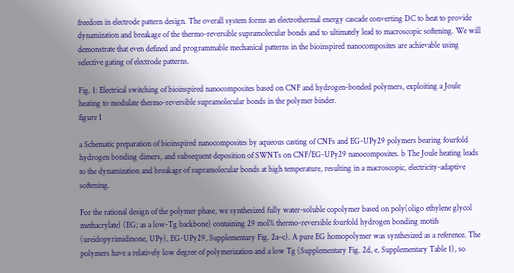freedom in electrode pattern design. The overall system forms an electrothermal energy cascade converting DC to heat to provide dynamization and breakage of the thermo-reversible supramolecular bonds and to ultimately lead to macroscopic softening. We will demonstrate that even defined and programmable mechanical patterns in the bioinspired nanocomposites are achievable using selective gating of electrode patterns.

Fig. 1: Electrical switching of bioinspired nanocomposites based on CNF and hydrogen-bonded polymers, exploiting a Joule heating to modulate thermo-reversible supramolecular bonds in the polymer binder.
figure 1

a Schematic preparation of bioinspired nanocomposites by aqueous casting of CNFs and EG-UPy29 polymers bearing fourfold hydrogen bonding dimers, and subsequent deposition of SWNTs on CNF/EG-UPy29 nanocomposites. b The Joule heating leads to the dynamization and breakage of supramolecular bonds at high temperature, resulting in a macroscopic, electricity-adaptive softening.

For the rational design of the polymer phase, we synthesized fully water-soluble copolymer based on poly(oligo ethylene glycol methacrylate) (EG; as a low-Tg backbone) containing 29 mol% thermo-reversible fourfold hydrogen bonding motifs (ureidopyrimidinone, UPy), EG-UPy29, Supplementary Fig. 2a–c). A pure EG homopolymer was synthesized as a reference. The polymers have a relatively low degree of polymerization and a low Tg (Supplementary Fig. 2d, e, Supplementary Table 1), so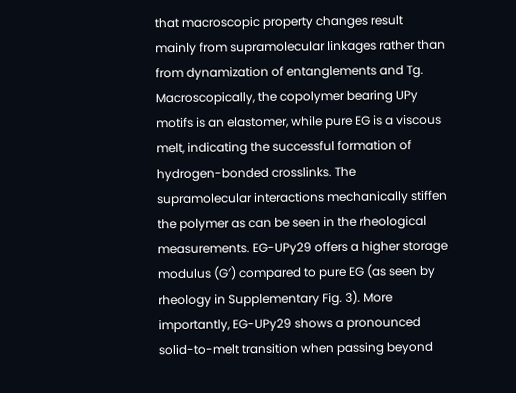that macroscopic property changes result mainly from supramolecular linkages rather than from dynamization of entanglements and Tg. Macroscopically, the copolymer bearing UPy motifs is an elastomer, while pure EG is a viscous melt, indicating the successful formation of hydrogen-bonded crosslinks. The supramolecular interactions mechanically stiffen the polymer as can be seen in the rheological measurements. EG-UPy29 offers a higher storage modulus (G′) compared to pure EG (as seen by rheology in Supplementary Fig. 3). More importantly, EG-UPy29 shows a pronounced solid-to-melt transition when passing beyond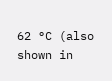62 °C (also shown in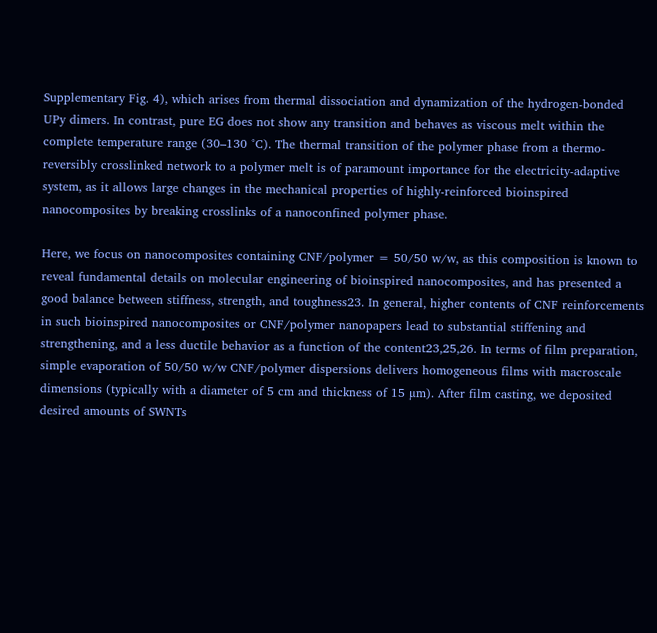Supplementary Fig. 4), which arises from thermal dissociation and dynamization of the hydrogen-bonded UPy dimers. In contrast, pure EG does not show any transition and behaves as viscous melt within the complete temperature range (30–130 °C). The thermal transition of the polymer phase from a thermo-reversibly crosslinked network to a polymer melt is of paramount importance for the electricity-adaptive system, as it allows large changes in the mechanical properties of highly-reinforced bioinspired nanocomposites by breaking crosslinks of a nanoconfined polymer phase.

Here, we focus on nanocomposites containing CNF/polymer = 50/50 w/w, as this composition is known to reveal fundamental details on molecular engineering of bioinspired nanocomposites, and has presented a good balance between stiffness, strength, and toughness23. In general, higher contents of CNF reinforcements in such bioinspired nanocomposites or CNF/polymer nanopapers lead to substantial stiffening and strengthening, and a less ductile behavior as a function of the content23,25,26. In terms of film preparation, simple evaporation of 50/50 w/w CNF/polymer dispersions delivers homogeneous films with macroscale dimensions (typically with a diameter of 5 cm and thickness of 15 µm). After film casting, we deposited desired amounts of SWNTs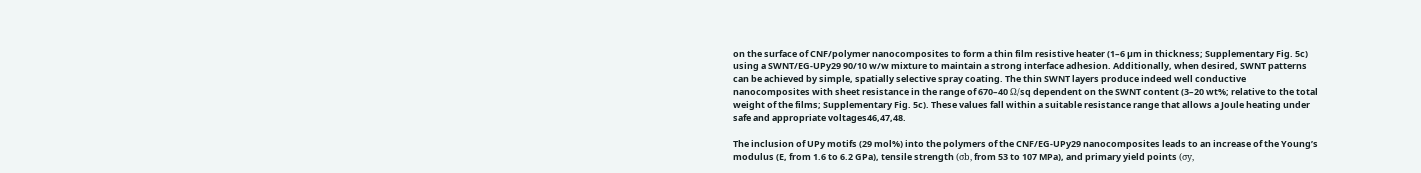on the surface of CNF/polymer nanocomposites to form a thin film resistive heater (1–6 µm in thickness; Supplementary Fig. 5c) using a SWNT/EG-UPy29 90/10 w/w mixture to maintain a strong interface adhesion. Additionally, when desired, SWNT patterns can be achieved by simple, spatially selective spray coating. The thin SWNT layers produce indeed well conductive nanocomposites with sheet resistance in the range of 670–40 Ω/sq dependent on the SWNT content (3–20 wt%; relative to the total weight of the films; Supplementary Fig. 5c). These values fall within a suitable resistance range that allows a Joule heating under safe and appropriate voltages46,47,48.

The inclusion of UPy motifs (29 mol%) into the polymers of the CNF/EG-UPy29 nanocomposites leads to an increase of the Young’s modulus (E, from 1.6 to 6.2 GPa), tensile strength (σb, from 53 to 107 MPa), and primary yield points (σy,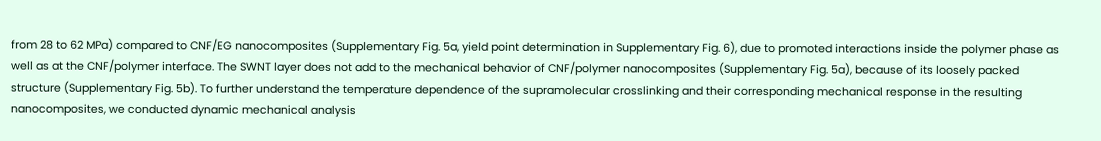from 28 to 62 MPa) compared to CNF/EG nanocomposites (Supplementary Fig. 5a, yield point determination in Supplementary Fig. 6), due to promoted interactions inside the polymer phase as well as at the CNF/polymer interface. The SWNT layer does not add to the mechanical behavior of CNF/polymer nanocomposites (Supplementary Fig. 5a), because of its loosely packed structure (Supplementary Fig. 5b). To further understand the temperature dependence of the supramolecular crosslinking and their corresponding mechanical response in the resulting nanocomposites, we conducted dynamic mechanical analysis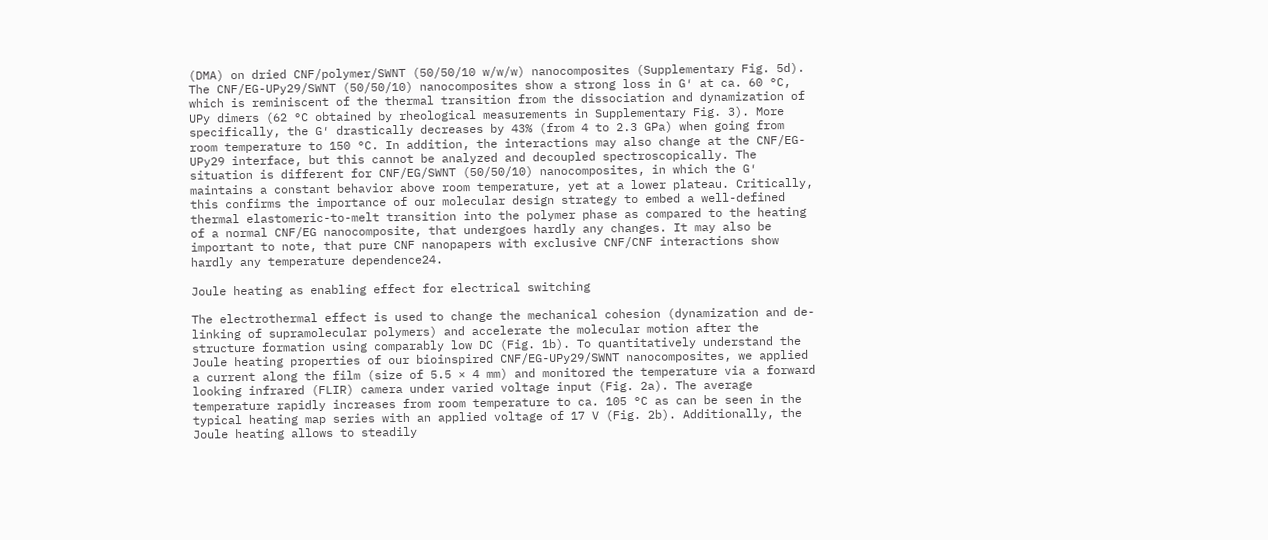(DMA) on dried CNF/polymer/SWNT (50/50/10 w/w/w) nanocomposites (Supplementary Fig. 5d). The CNF/EG-UPy29/SWNT (50/50/10) nanocomposites show a strong loss in G′ at ca. 60 °C, which is reminiscent of the thermal transition from the dissociation and dynamization of UPy dimers (62 °C obtained by rheological measurements in Supplementary Fig. 3). More specifically, the G′ drastically decreases by 43% (from 4 to 2.3 GPa) when going from room temperature to 150 °C. In addition, the interactions may also change at the CNF/EG-UPy29 interface, but this cannot be analyzed and decoupled spectroscopically. The situation is different for CNF/EG/SWNT (50/50/10) nanocomposites, in which the G′ maintains a constant behavior above room temperature, yet at a lower plateau. Critically, this confirms the importance of our molecular design strategy to embed a well-defined thermal elastomeric-to-melt transition into the polymer phase as compared to the heating of a normal CNF/EG nanocomposite, that undergoes hardly any changes. It may also be important to note, that pure CNF nanopapers with exclusive CNF/CNF interactions show hardly any temperature dependence24.

Joule heating as enabling effect for electrical switching

The electrothermal effect is used to change the mechanical cohesion (dynamization and de-linking of supramolecular polymers) and accelerate the molecular motion after the structure formation using comparably low DC (Fig. 1b). To quantitatively understand the Joule heating properties of our bioinspired CNF/EG-UPy29/SWNT nanocomposites, we applied a current along the film (size of 5.5 × 4 mm) and monitored the temperature via a forward looking infrared (FLIR) camera under varied voltage input (Fig. 2a). The average temperature rapidly increases from room temperature to ca. 105 °C as can be seen in the typical heating map series with an applied voltage of 17 V (Fig. 2b). Additionally, the Joule heating allows to steadily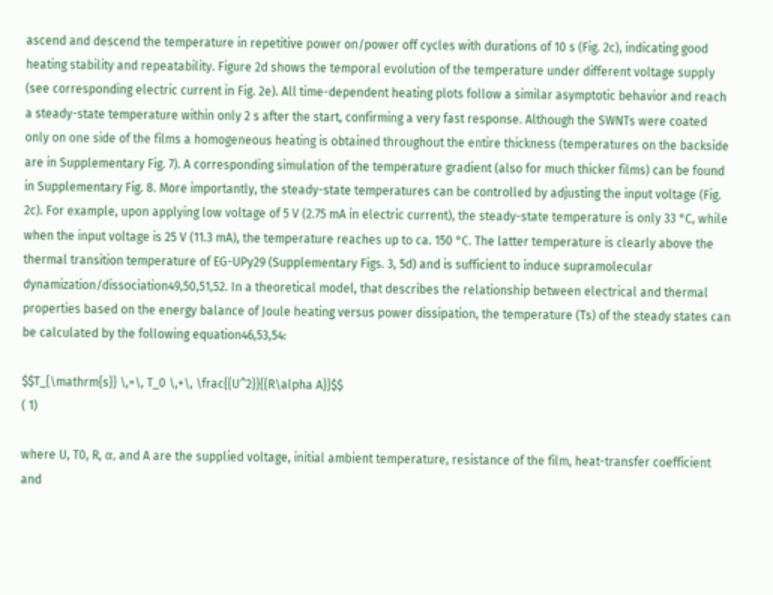ascend and descend the temperature in repetitive power on/power off cycles with durations of 10 s (Fig. 2c), indicating good heating stability and repeatability. Figure 2d shows the temporal evolution of the temperature under different voltage supply (see corresponding electric current in Fig. 2e). All time-dependent heating plots follow a similar asymptotic behavior and reach a steady-state temperature within only 2 s after the start, confirming a very fast response. Although the SWNTs were coated only on one side of the films a homogeneous heating is obtained throughout the entire thickness (temperatures on the backside are in Supplementary Fig. 7). A corresponding simulation of the temperature gradient (also for much thicker films) can be found in Supplementary Fig. 8. More importantly, the steady-state temperatures can be controlled by adjusting the input voltage (Fig. 2c). For example, upon applying low voltage of 5 V (2.75 mA in electric current), the steady-state temperature is only 33 °C, while when the input voltage is 25 V (11.3 mA), the temperature reaches up to ca. 150 °C. The latter temperature is clearly above the thermal transition temperature of EG-UPy29 (Supplementary Figs. 3, 5d) and is sufficient to induce supramolecular dynamization/dissociation49,50,51,52. In a theoretical model, that describes the relationship between electrical and thermal properties based on the energy balance of Joule heating versus power dissipation, the temperature (Ts) of the steady states can be calculated by the following equation46,53,54:

$$T_{\mathrm{s}} \,=\, T_0 \,+\, \frac{{U^2}}{{R\alpha A}}$$
( 1)

where U, T0, R, α, and A are the supplied voltage, initial ambient temperature, resistance of the film, heat-transfer coefficient and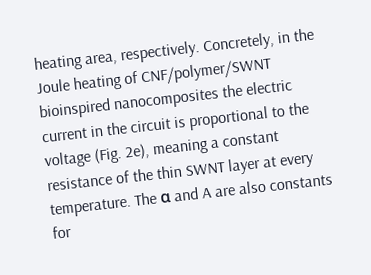heating area, respectively. Concretely, in the Joule heating of CNF/polymer/SWNT bioinspired nanocomposites the electric current in the circuit is proportional to the voltage (Fig. 2e), meaning a constant resistance of the thin SWNT layer at every temperature. The α and A are also constants for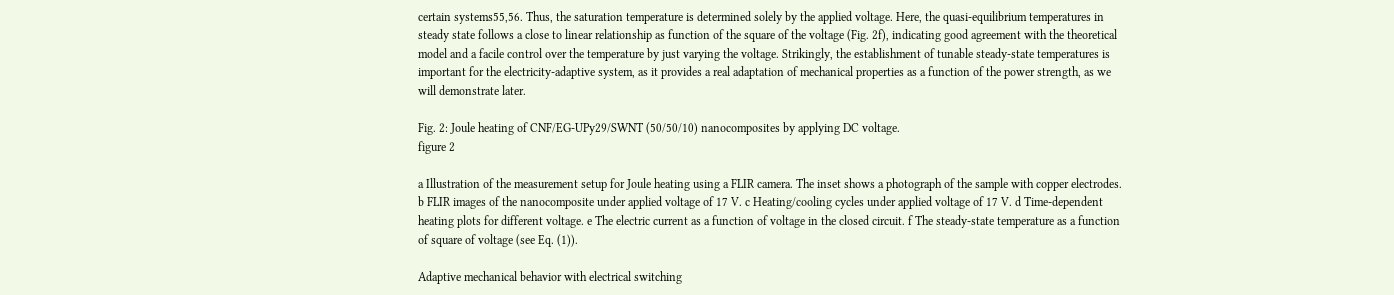certain systems55,56. Thus, the saturation temperature is determined solely by the applied voltage. Here, the quasi-equilibrium temperatures in steady state follows a close to linear relationship as function of the square of the voltage (Fig. 2f), indicating good agreement with the theoretical model and a facile control over the temperature by just varying the voltage. Strikingly, the establishment of tunable steady-state temperatures is important for the electricity-adaptive system, as it provides a real adaptation of mechanical properties as a function of the power strength, as we will demonstrate later.

Fig. 2: Joule heating of CNF/EG-UPy29/SWNT (50/50/10) nanocomposites by applying DC voltage.
figure 2

a Illustration of the measurement setup for Joule heating using a FLIR camera. The inset shows a photograph of the sample with copper electrodes. b FLIR images of the nanocomposite under applied voltage of 17 V. c Heating/cooling cycles under applied voltage of 17 V. d Time-dependent heating plots for different voltage. e The electric current as a function of voltage in the closed circuit. f The steady-state temperature as a function of square of voltage (see Eq. (1)).

Adaptive mechanical behavior with electrical switching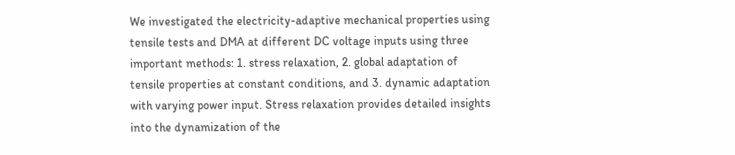We investigated the electricity-adaptive mechanical properties using tensile tests and DMA at different DC voltage inputs using three important methods: 1. stress relaxation, 2. global adaptation of tensile properties at constant conditions, and 3. dynamic adaptation with varying power input. Stress relaxation provides detailed insights into the dynamization of the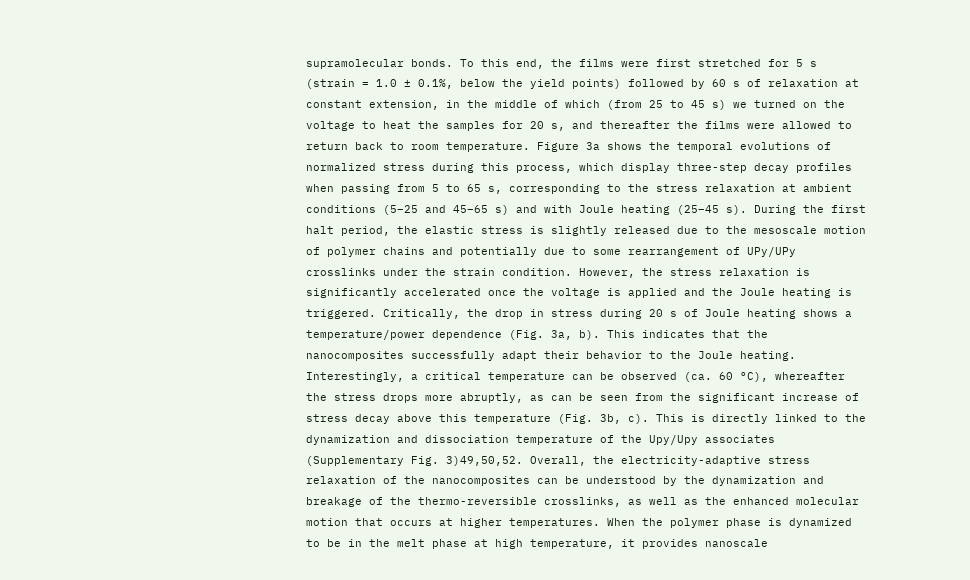supramolecular bonds. To this end, the films were first stretched for 5 s (strain = 1.0 ± 0.1%, below the yield points) followed by 60 s of relaxation at constant extension, in the middle of which (from 25 to 45 s) we turned on the voltage to heat the samples for 20 s, and thereafter the films were allowed to return back to room temperature. Figure 3a shows the temporal evolutions of normalized stress during this process, which display three-step decay profiles when passing from 5 to 65 s, corresponding to the stress relaxation at ambient conditions (5–25 and 45–65 s) and with Joule heating (25–45 s). During the first halt period, the elastic stress is slightly released due to the mesoscale motion of polymer chains and potentially due to some rearrangement of UPy/UPy crosslinks under the strain condition. However, the stress relaxation is significantly accelerated once the voltage is applied and the Joule heating is triggered. Critically, the drop in stress during 20 s of Joule heating shows a temperature/power dependence (Fig. 3a, b). This indicates that the nanocomposites successfully adapt their behavior to the Joule heating. Interestingly, a critical temperature can be observed (ca. 60 °C), whereafter the stress drops more abruptly, as can be seen from the significant increase of stress decay above this temperature (Fig. 3b, c). This is directly linked to the dynamization and dissociation temperature of the Upy/Upy associates (Supplementary Fig. 3)49,50,52. Overall, the electricity-adaptive stress relaxation of the nanocomposites can be understood by the dynamization and breakage of the thermo-reversible crosslinks, as well as the enhanced molecular motion that occurs at higher temperatures. When the polymer phase is dynamized to be in the melt phase at high temperature, it provides nanoscale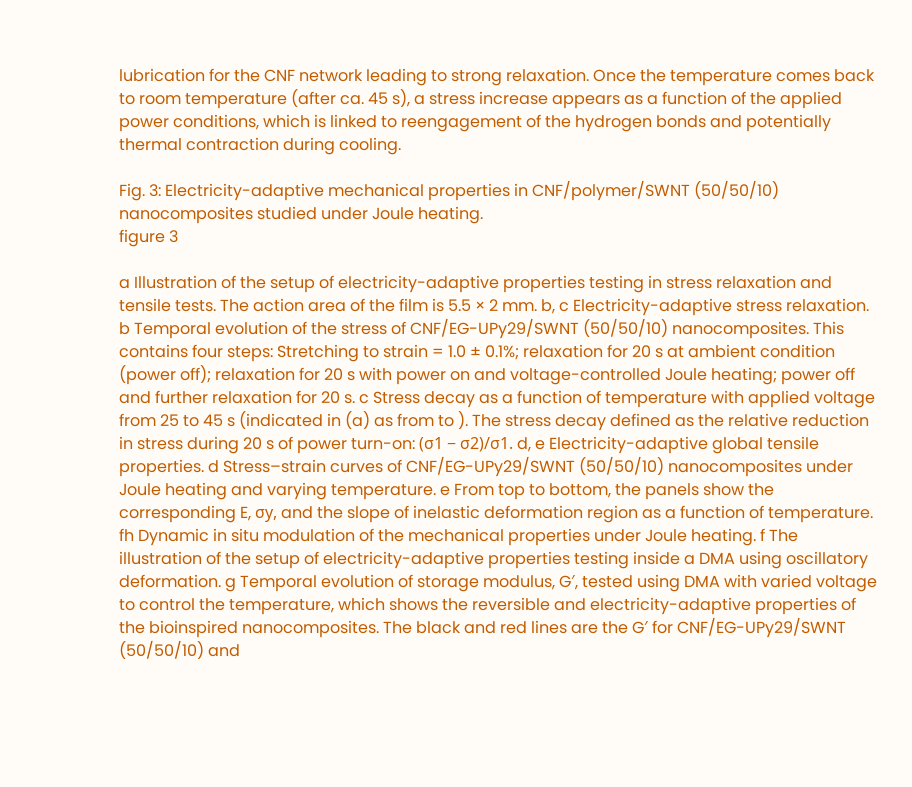lubrication for the CNF network leading to strong relaxation. Once the temperature comes back to room temperature (after ca. 45 s), a stress increase appears as a function of the applied power conditions, which is linked to reengagement of the hydrogen bonds and potentially thermal contraction during cooling.

Fig. 3: Electricity-adaptive mechanical properties in CNF/polymer/SWNT (50/50/10) nanocomposites studied under Joule heating.
figure 3

a Illustration of the setup of electricity-adaptive properties testing in stress relaxation and tensile tests. The action area of the film is 5.5 × 2 mm. b, c Electricity-adaptive stress relaxation. b Temporal evolution of the stress of CNF/EG-UPy29/SWNT (50/50/10) nanocomposites. This contains four steps: Stretching to strain = 1.0 ± 0.1%; relaxation for 20 s at ambient condition (power off); relaxation for 20 s with power on and voltage-controlled Joule heating; power off and further relaxation for 20 s. c Stress decay as a function of temperature with applied voltage from 25 to 45 s (indicated in (a) as from to ). The stress decay defined as the relative reduction in stress during 20 s of power turn-on: (σ1 − σ2)/σ1. d, e Electricity-adaptive global tensile properties. d Stress–strain curves of CNF/EG-UPy29/SWNT (50/50/10) nanocomposites under Joule heating and varying temperature. e From top to bottom, the panels show the corresponding E, σy, and the slope of inelastic deformation region as a function of temperature. fh Dynamic in situ modulation of the mechanical properties under Joule heating. f The illustration of the setup of electricity-adaptive properties testing inside a DMA using oscillatory deformation. g Temporal evolution of storage modulus, G′, tested using DMA with varied voltage to control the temperature, which shows the reversible and electricity-adaptive properties of the bioinspired nanocomposites. The black and red lines are the G′ for CNF/EG-UPy29/SWNT (50/50/10) and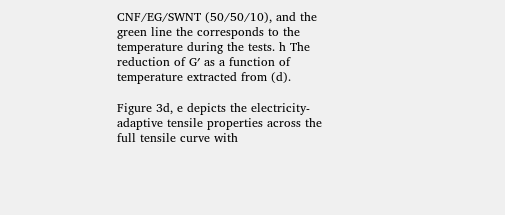CNF/EG/SWNT (50/50/10), and the green line the corresponds to the temperature during the tests. h The reduction of G′ as a function of temperature extracted from (d).

Figure 3d, e depicts the electricity-adaptive tensile properties across the full tensile curve with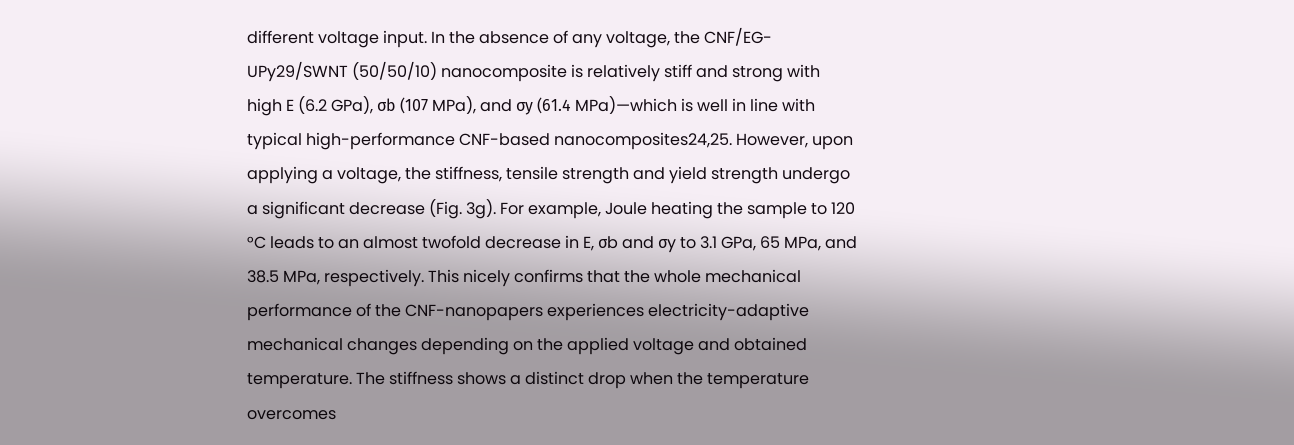different voltage input. In the absence of any voltage, the CNF/EG-UPy29/SWNT (50/50/10) nanocomposite is relatively stiff and strong with high E (6.2 GPa), σb (107 MPa), and σy (61.4 MPa)—which is well in line with typical high-performance CNF-based nanocomposites24,25. However, upon applying a voltage, the stiffness, tensile strength and yield strength undergo a significant decrease (Fig. 3g). For example, Joule heating the sample to 120 °C leads to an almost twofold decrease in E, σb and σy to 3.1 GPa, 65 MPa, and 38.5 MPa, respectively. This nicely confirms that the whole mechanical performance of the CNF-nanopapers experiences electricity-adaptive mechanical changes depending on the applied voltage and obtained temperature. The stiffness shows a distinct drop when the temperature overcomes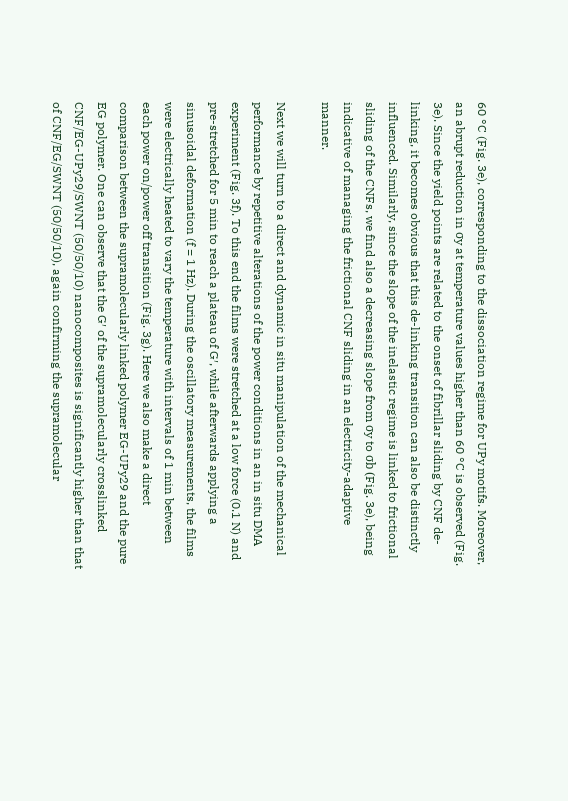60 °C (Fig. 3e), corresponding to the dissociation regime for UPy motifs. Moreover, an abrupt reduction in σy at temperature values higher than 60 °C is observed (Fig. 3e). Since the yield points are related to the onset of fibrillar sliding by CNF de-linking, it becomes obvious that this de-linking transition can also be distinctly influenced. Similarly, since the slope of the inelastic regime is linked to frictional sliding of the CNFs, we find also a decreasing slope from σy to σb (Fig. 3e), being indicative of managing the frictional CNF sliding in an electricity-adaptive manner.

Next we will turn to a direct and dynamic in situ manipulation of the mechanical performance by repetitive alterations of the power conditions in an in situ DMA experiment (Fig. 3f). To this end the films were stretched at a low force (0.1 N) and pre-stretched for 5 min to reach a plateau of G′, while afterwards applying a sinusoidal deformation (f = 1 Hz). During the oscillatory measurements, the films were electrically heated to vary the temperature with intervals of 1 min between each power on/power off transition (Fig. 3g). Here we also make a direct comparison between the supramolecularly linked polymer EG-UPy29 and the pure EG polymer. One can observe that the G′ of the supramolecularly crosslinked CNF/EG-UPy29/SWNT (50/50/10) nanocomposites is significantly higher than that of CNF/EG/SWNT (50/50/10), again confirming the supramolecular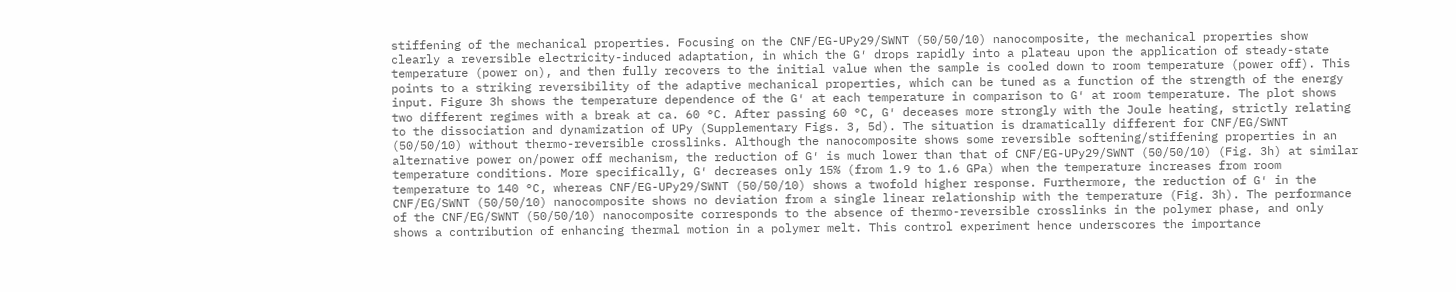stiffening of the mechanical properties. Focusing on the CNF/EG-UPy29/SWNT (50/50/10) nanocomposite, the mechanical properties show clearly a reversible electricity-induced adaptation, in which the G′ drops rapidly into a plateau upon the application of steady-state temperature (power on), and then fully recovers to the initial value when the sample is cooled down to room temperature (power off). This points to a striking reversibility of the adaptive mechanical properties, which can be tuned as a function of the strength of the energy input. Figure 3h shows the temperature dependence of the G′ at each temperature in comparison to G′ at room temperature. The plot shows two different regimes with a break at ca. 60 °C. After passing 60 °C, G′ deceases more strongly with the Joule heating, strictly relating to the dissociation and dynamization of UPy (Supplementary Figs. 3, 5d). The situation is dramatically different for CNF/EG/SWNT (50/50/10) without thermo-reversible crosslinks. Although the nanocomposite shows some reversible softening/stiffening properties in an alternative power on/power off mechanism, the reduction of G′ is much lower than that of CNF/EG-UPy29/SWNT (50/50/10) (Fig. 3h) at similar temperature conditions. More specifically, G′ decreases only 15% (from 1.9 to 1.6 GPa) when the temperature increases from room temperature to 140 °C, whereas CNF/EG-UPy29/SWNT (50/50/10) shows a twofold higher response. Furthermore, the reduction of G′ in the CNF/EG/SWNT (50/50/10) nanocomposite shows no deviation from a single linear relationship with the temperature (Fig. 3h). The performance of the CNF/EG/SWNT (50/50/10) nanocomposite corresponds to the absence of thermo-reversible crosslinks in the polymer phase, and only shows a contribution of enhancing thermal motion in a polymer melt. This control experiment hence underscores the importance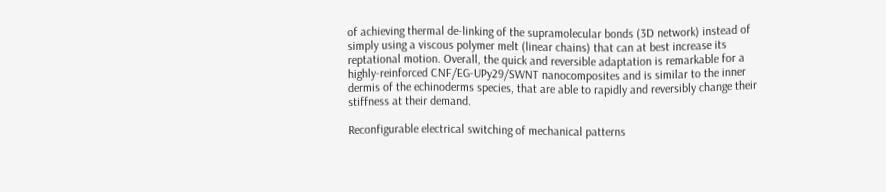of achieving thermal de-linking of the supramolecular bonds (3D network) instead of simply using a viscous polymer melt (linear chains) that can at best increase its reptational motion. Overall, the quick and reversible adaptation is remarkable for a highly-reinforced CNF/EG-UPy29/SWNT nanocomposites and is similar to the inner dermis of the echinoderms species, that are able to rapidly and reversibly change their stiffness at their demand.

Reconfigurable electrical switching of mechanical patterns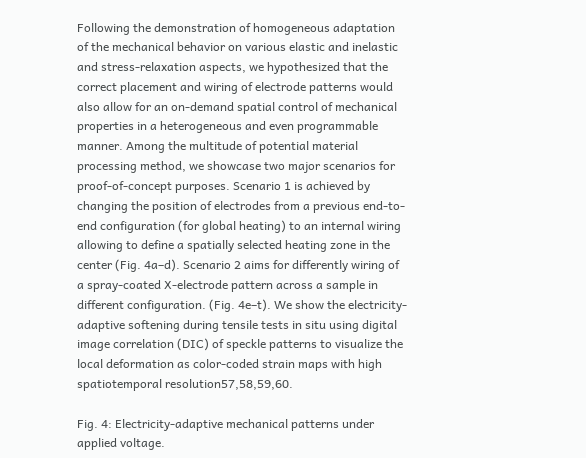Following the demonstration of homogeneous adaptation of the mechanical behavior on various elastic and inelastic and stress-relaxation aspects, we hypothesized that the correct placement and wiring of electrode patterns would also allow for an on-demand spatial control of mechanical properties in a heterogeneous and even programmable manner. Among the multitude of potential material processing method, we showcase two major scenarios for proof-of-concept purposes. Scenario 1 is achieved by changing the position of electrodes from a previous end-to-end configuration (for global heating) to an internal wiring allowing to define a spatially selected heating zone in the center (Fig. 4a–d). Scenario 2 aims for differently wiring of a spray-coated X-electrode pattern across a sample in different configuration. (Fig. 4e–t). We show the electricity-adaptive softening during tensile tests in situ using digital image correlation (DIC) of speckle patterns to visualize the local deformation as color-coded strain maps with high spatiotemporal resolution57,58,59,60.

Fig. 4: Electricity-adaptive mechanical patterns under applied voltage.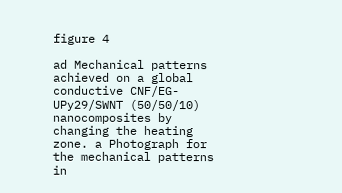figure 4

ad Mechanical patterns achieved on a global conductive CNF/EG-UPy29/SWNT (50/50/10) nanocomposites by changing the heating zone. a Photograph for the mechanical patterns in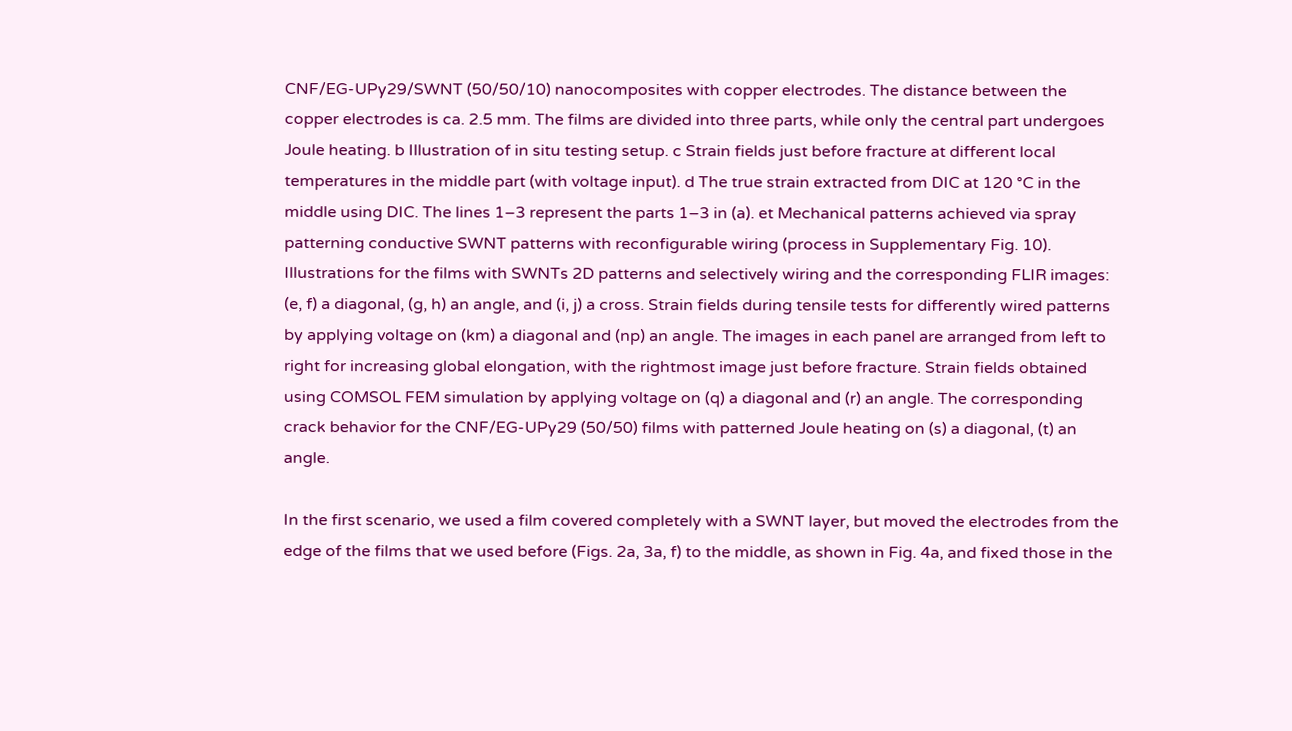CNF/EG-UPy29/SWNT (50/50/10) nanocomposites with copper electrodes. The distance between the copper electrodes is ca. 2.5 mm. The films are divided into three parts, while only the central part undergoes Joule heating. b Illustration of in situ testing setup. c Strain fields just before fracture at different local temperatures in the middle part (with voltage input). d The true strain extracted from DIC at 120 °C in the middle using DIC. The lines 1–3 represent the parts 1–3 in (a). et Mechanical patterns achieved via spray patterning conductive SWNT patterns with reconfigurable wiring (process in Supplementary Fig. 10). Illustrations for the films with SWNTs 2D patterns and selectively wiring and the corresponding FLIR images: (e, f) a diagonal, (g, h) an angle, and (i, j) a cross. Strain fields during tensile tests for differently wired patterns by applying voltage on (km) a diagonal and (np) an angle. The images in each panel are arranged from left to right for increasing global elongation, with the rightmost image just before fracture. Strain fields obtained using COMSOL FEM simulation by applying voltage on (q) a diagonal and (r) an angle. The corresponding crack behavior for the CNF/EG-UPy29 (50/50) films with patterned Joule heating on (s) a diagonal, (t) an angle.

In the first scenario, we used a film covered completely with a SWNT layer, but moved the electrodes from the edge of the films that we used before (Figs. 2a, 3a, f) to the middle, as shown in Fig. 4a, and fixed those in the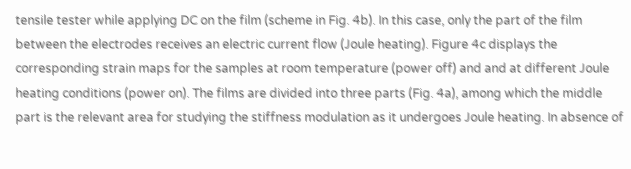tensile tester while applying DC on the film (scheme in Fig. 4b). In this case, only the part of the film between the electrodes receives an electric current flow (Joule heating). Figure 4c displays the corresponding strain maps for the samples at room temperature (power off) and and at different Joule heating conditions (power on). The films are divided into three parts (Fig. 4a), among which the middle part is the relevant area for studying the stiffness modulation as it undergoes Joule heating. In absence of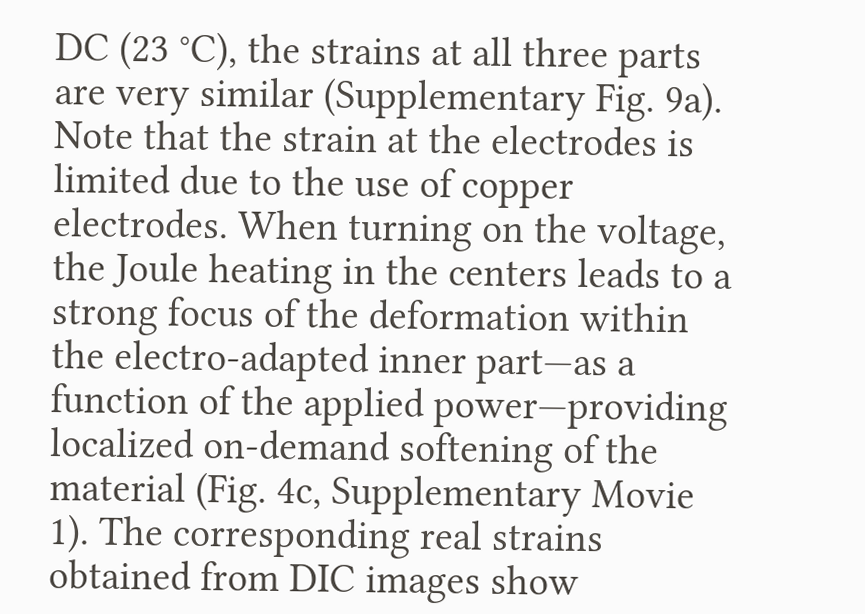DC (23 °C), the strains at all three parts are very similar (Supplementary Fig. 9a). Note that the strain at the electrodes is limited due to the use of copper electrodes. When turning on the voltage, the Joule heating in the centers leads to a strong focus of the deformation within the electro-adapted inner part—as a function of the applied power—providing localized on-demand softening of the material (Fig. 4c, Supplementary Movie 1). The corresponding real strains obtained from DIC images show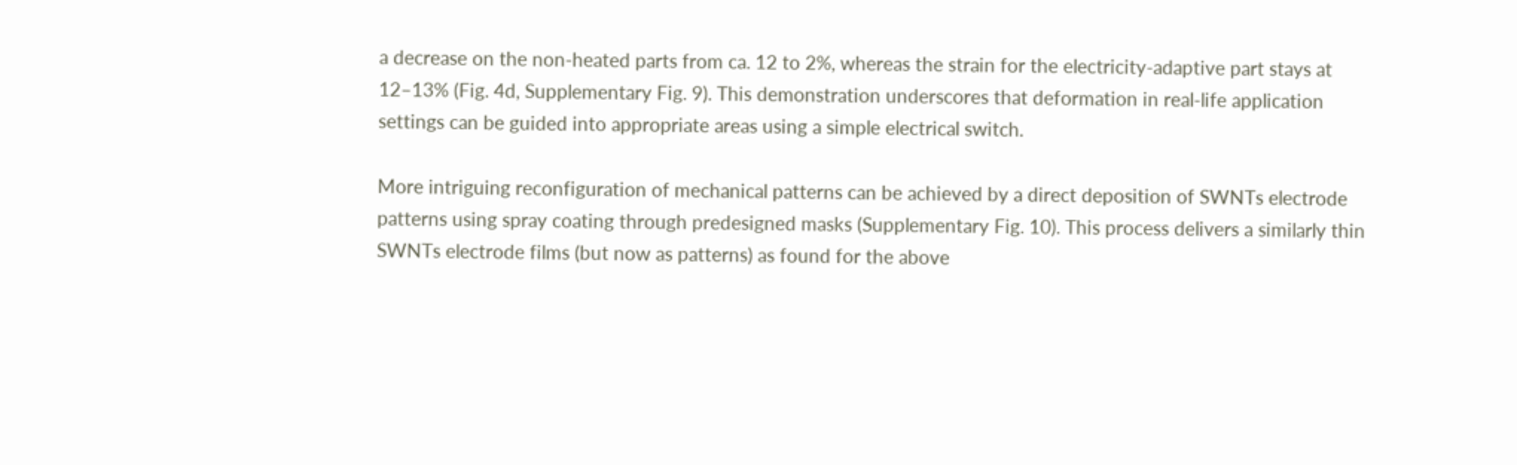a decrease on the non-heated parts from ca. 12 to 2%, whereas the strain for the electricity-adaptive part stays at 12–13% (Fig. 4d, Supplementary Fig. 9). This demonstration underscores that deformation in real-life application settings can be guided into appropriate areas using a simple electrical switch.

More intriguing reconfiguration of mechanical patterns can be achieved by a direct deposition of SWNTs electrode patterns using spray coating through predesigned masks (Supplementary Fig. 10). This process delivers a similarly thin SWNTs electrode films (but now as patterns) as found for the above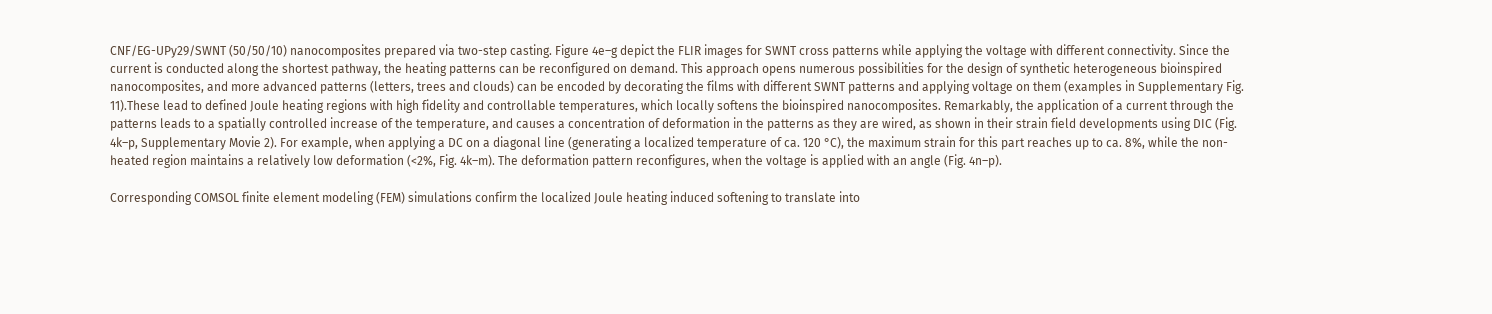CNF/EG-UPy29/SWNT (50/50/10) nanocomposites prepared via two-step casting. Figure 4e–g depict the FLIR images for SWNT cross patterns while applying the voltage with different connectivity. Since the current is conducted along the shortest pathway, the heating patterns can be reconfigured on demand. This approach opens numerous possibilities for the design of synthetic heterogeneous bioinspired nanocomposites, and more advanced patterns (letters, trees and clouds) can be encoded by decorating the films with different SWNT patterns and applying voltage on them (examples in Supplementary Fig. 11).These lead to defined Joule heating regions with high fidelity and controllable temperatures, which locally softens the bioinspired nanocomposites. Remarkably, the application of a current through the patterns leads to a spatially controlled increase of the temperature, and causes a concentration of deformation in the patterns as they are wired, as shown in their strain field developments using DIC (Fig. 4k–p, Supplementary Movie 2). For example, when applying a DC on a diagonal line (generating a localized temperature of ca. 120 °C), the maximum strain for this part reaches up to ca. 8%, while the non-heated region maintains a relatively low deformation (<2%, Fig. 4k–m). The deformation pattern reconfigures, when the voltage is applied with an angle (Fig. 4n–p).

Corresponding COMSOL finite element modeling (FEM) simulations confirm the localized Joule heating induced softening to translate into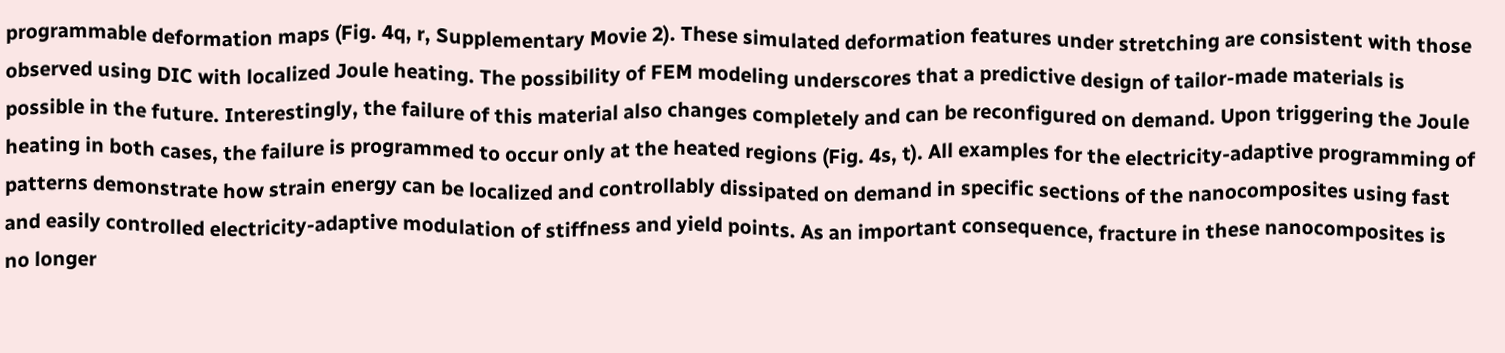programmable deformation maps (Fig. 4q, r, Supplementary Movie 2). These simulated deformation features under stretching are consistent with those observed using DIC with localized Joule heating. The possibility of FEM modeling underscores that a predictive design of tailor-made materials is possible in the future. Interestingly, the failure of this material also changes completely and can be reconfigured on demand. Upon triggering the Joule heating in both cases, the failure is programmed to occur only at the heated regions (Fig. 4s, t). All examples for the electricity-adaptive programming of patterns demonstrate how strain energy can be localized and controllably dissipated on demand in specific sections of the nanocomposites using fast and easily controlled electricity-adaptive modulation of stiffness and yield points. As an important consequence, fracture in these nanocomposites is no longer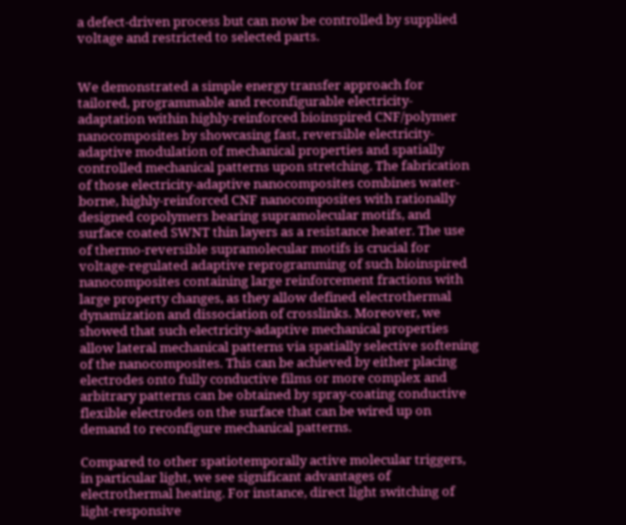a defect-driven process but can now be controlled by supplied voltage and restricted to selected parts.


We demonstrated a simple energy transfer approach for tailored, programmable and reconfigurable electricity-adaptation within highly-reinforced bioinspired CNF/polymer nanocomposites by showcasing fast, reversible electricity-adaptive modulation of mechanical properties and spatially controlled mechanical patterns upon stretching. The fabrication of those electricity-adaptive nanocomposites combines water-borne, highly-reinforced CNF nanocomposites with rationally designed copolymers bearing supramolecular motifs, and surface coated SWNT thin layers as a resistance heater. The use of thermo-reversible supramolecular motifs is crucial for voltage-regulated adaptive reprogramming of such bioinspired nanocomposites containing large reinforcement fractions with large property changes, as they allow defined electrothermal dynamization and dissociation of crosslinks. Moreover, we showed that such electricity-adaptive mechanical properties allow lateral mechanical patterns via spatially selective softening of the nanocomposites. This can be achieved by either placing electrodes onto fully conductive films or more complex and arbitrary patterns can be obtained by spray-coating conductive flexible electrodes on the surface that can be wired up on demand to reconfigure mechanical patterns.

Compared to other spatiotemporally active molecular triggers, in particular light, we see significant advantages of electrothermal heating. For instance, direct light switching of light-responsive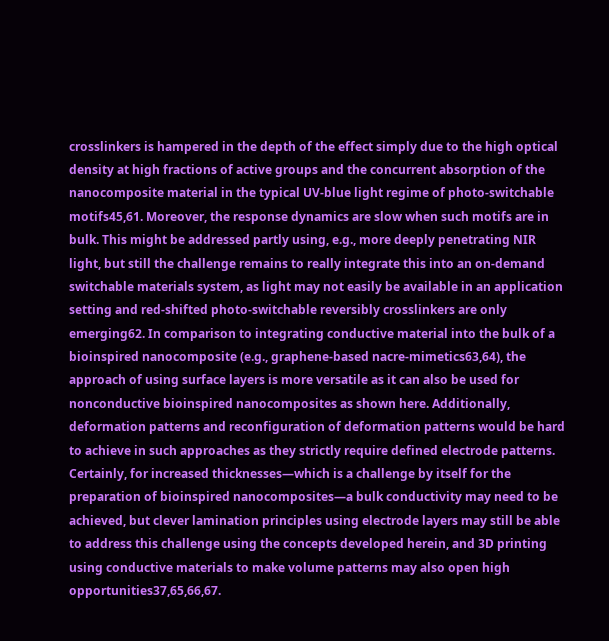crosslinkers is hampered in the depth of the effect simply due to the high optical density at high fractions of active groups and the concurrent absorption of the nanocomposite material in the typical UV-blue light regime of photo-switchable motifs45,61. Moreover, the response dynamics are slow when such motifs are in bulk. This might be addressed partly using, e.g., more deeply penetrating NIR light, but still the challenge remains to really integrate this into an on-demand switchable materials system, as light may not easily be available in an application setting and red-shifted photo-switchable reversibly crosslinkers are only emerging62. In comparison to integrating conductive material into the bulk of a bioinspired nanocomposite (e.g., graphene-based nacre-mimetics63,64), the approach of using surface layers is more versatile as it can also be used for nonconductive bioinspired nanocomposites as shown here. Additionally, deformation patterns and reconfiguration of deformation patterns would be hard to achieve in such approaches as they strictly require defined electrode patterns. Certainly, for increased thicknesses—which is a challenge by itself for the preparation of bioinspired nanocomposites—a bulk conductivity may need to be achieved, but clever lamination principles using electrode layers may still be able to address this challenge using the concepts developed herein, and 3D printing using conductive materials to make volume patterns may also open high opportunities37,65,66,67.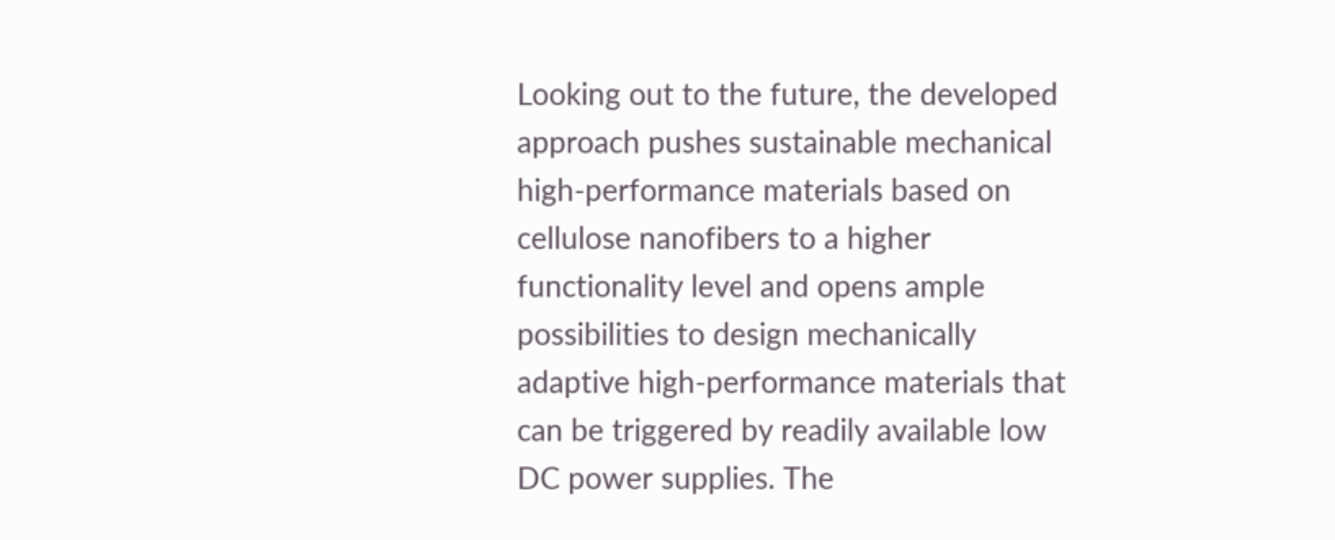Looking out to the future, the developed approach pushes sustainable mechanical high-performance materials based on cellulose nanofibers to a higher functionality level and opens ample possibilities to design mechanically adaptive high-performance materials that can be triggered by readily available low DC power supplies. The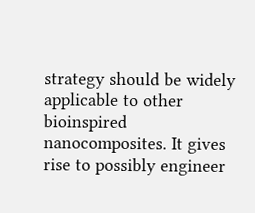strategy should be widely applicable to other bioinspired nanocomposites. It gives rise to possibly engineer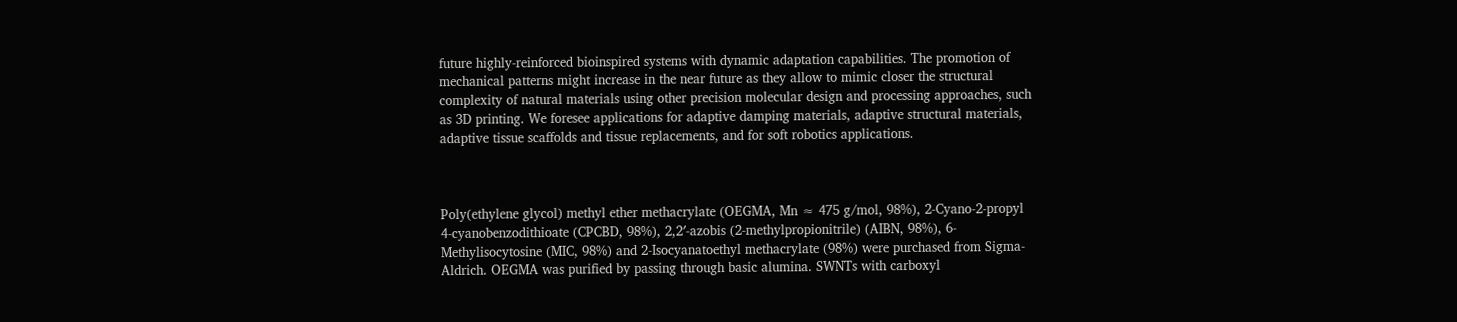future highly-reinforced bioinspired systems with dynamic adaptation capabilities. The promotion of mechanical patterns might increase in the near future as they allow to mimic closer the structural complexity of natural materials using other precision molecular design and processing approaches, such as 3D printing. We foresee applications for adaptive damping materials, adaptive structural materials, adaptive tissue scaffolds and tissue replacements, and for soft robotics applications.



Poly(ethylene glycol) methyl ether methacrylate (OEGMA, Mn ≈ 475 g/mol, 98%), 2-Cyano-2-propyl 4-cyanobenzodithioate (CPCBD, 98%), 2,2′-azobis (2-methylpropionitrile) (AIBN, 98%), 6-Methylisocytosine (MIC, 98%) and 2-Isocyanatoethyl methacrylate (98%) were purchased from Sigma-Aldrich. OEGMA was purified by passing through basic alumina. SWNTs with carboxyl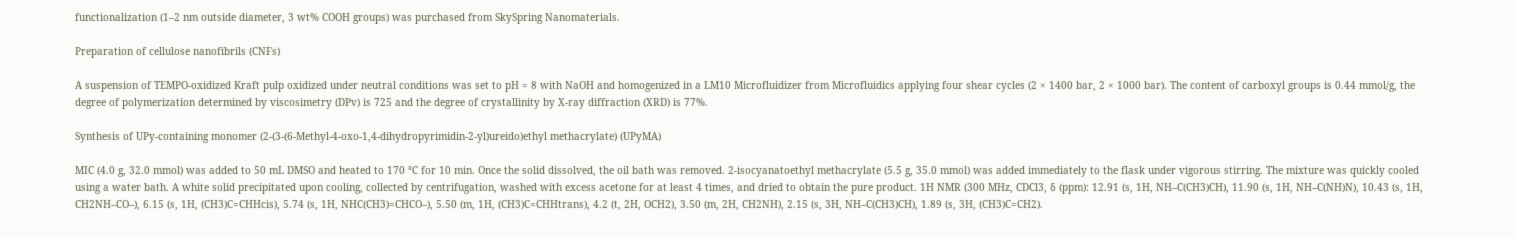functionalization (1–2 nm outside diameter, 3 wt% COOH groups) was purchased from SkySpring Nanomaterials.

Preparation of cellulose nanofibrils (CNFs)

A suspension of TEMPO-oxidized Kraft pulp oxidized under neutral conditions was set to pH = 8 with NaOH and homogenized in a LM10 Microfluidizer from Microfluidics applying four shear cycles (2 × 1400 bar, 2 × 1000 bar). The content of carboxyl groups is 0.44 mmol/g, the degree of polymerization determined by viscosimetry (DPv) is 725 and the degree of crystallinity by X-ray diffraction (XRD) is 77%.

Synthesis of UPy-containing monomer (2-(3-(6-Methyl-4-oxo-1,4-dihydropyrimidin-2-yl)ureido)ethyl methacrylate) (UPyMA)

MIC (4.0 g, 32.0 mmol) was added to 50 mL DMSO and heated to 170 °C for 10 min. Once the solid dissolved, the oil bath was removed. 2-isocyanatoethyl methacrylate (5.5 g, 35.0 mmol) was added immediately to the flask under vigorous stirring. The mixture was quickly cooled using a water bath. A white solid precipitated upon cooling, collected by centrifugation, washed with excess acetone for at least 4 times, and dried to obtain the pure product. 1H NMR (300 MHz, CDCl3, δ (ppm): 12.91 (s, 1H, NH–C(CH3)CH), 11.90 (s, 1H, NH–C(NH)N), 10.43 (s, 1H, CH2NH–CO–), 6.15 (s, 1H, (CH3)C=CHHcis), 5.74 (s, 1H, NHC(CH3)=CHCO–), 5.50 (m, 1H, (CH3)C=CHHtrans), 4.2 (t, 2H, OCH2), 3.50 (m, 2H, CH2NH), 2.15 (s, 3H, NH–C(CH3)CH), 1.89 (s, 3H, (CH3)C=CH2).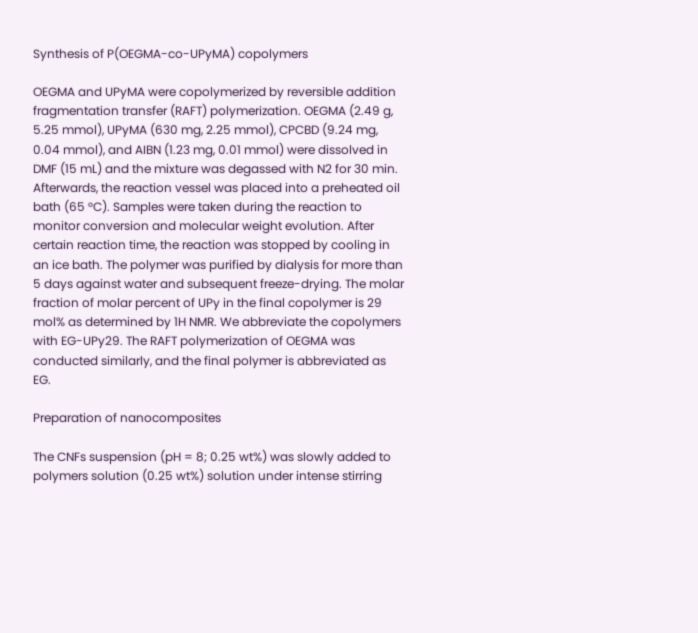Synthesis of P(OEGMA-co-UPyMA) copolymers

OEGMA and UPyMA were copolymerized by reversible addition fragmentation transfer (RAFT) polymerization. OEGMA (2.49 g, 5.25 mmol), UPyMA (630 mg, 2.25 mmol), CPCBD (9.24 mg, 0.04 mmol), and AIBN (1.23 mg, 0.01 mmol) were dissolved in DMF (15 mL) and the mixture was degassed with N2 for 30 min. Afterwards, the reaction vessel was placed into a preheated oil bath (65 °C). Samples were taken during the reaction to monitor conversion and molecular weight evolution. After certain reaction time, the reaction was stopped by cooling in an ice bath. The polymer was purified by dialysis for more than 5 days against water and subsequent freeze-drying. The molar fraction of molar percent of UPy in the final copolymer is 29 mol% as determined by 1H NMR. We abbreviate the copolymers with EG-UPy29. The RAFT polymerization of OEGMA was conducted similarly, and the final polymer is abbreviated as EG.

Preparation of nanocomposites

The CNFs suspension (pH = 8; 0.25 wt%) was slowly added to polymers solution (0.25 wt%) solution under intense stirring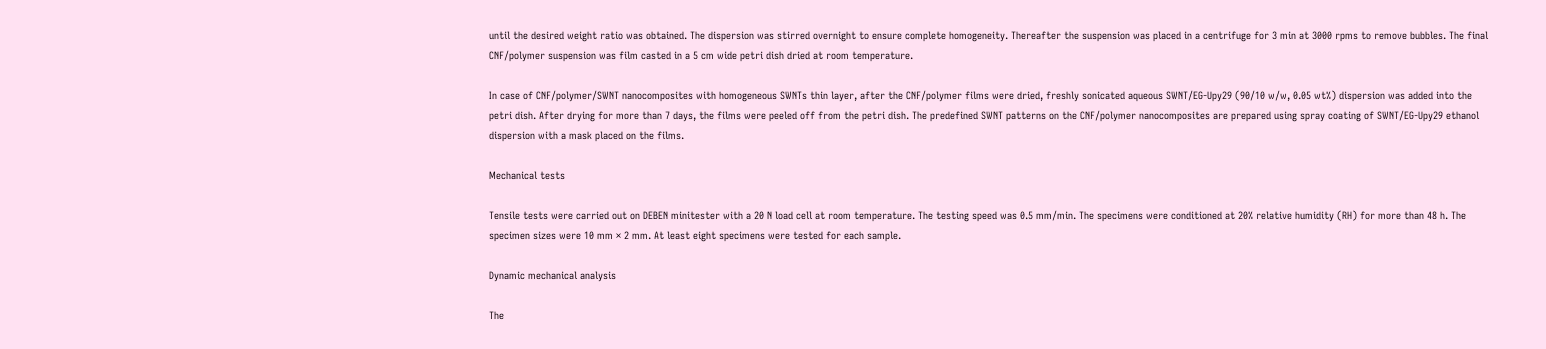until the desired weight ratio was obtained. The dispersion was stirred overnight to ensure complete homogeneity. Thereafter the suspension was placed in a centrifuge for 3 min at 3000 rpms to remove bubbles. The final CNF/polymer suspension was film casted in a 5 cm wide petri dish dried at room temperature.

In case of CNF/polymer/SWNT nanocomposites with homogeneous SWNTs thin layer, after the CNF/polymer films were dried, freshly sonicated aqueous SWNT/EG-Upy29 (90/10 w/w, 0.05 wt%) dispersion was added into the petri dish. After drying for more than 7 days, the films were peeled off from the petri dish. The predefined SWNT patterns on the CNF/polymer nanocomposites are prepared using spray coating of SWNT/EG-Upy29 ethanol dispersion with a mask placed on the films.

Mechanical tests

Tensile tests were carried out on DEBEN minitester with a 20 N load cell at room temperature. The testing speed was 0.5 mm/min. The specimens were conditioned at 20% relative humidity (RH) for more than 48 h. The specimen sizes were 10 mm × 2 mm. At least eight specimens were tested for each sample.

Dynamic mechanical analysis

The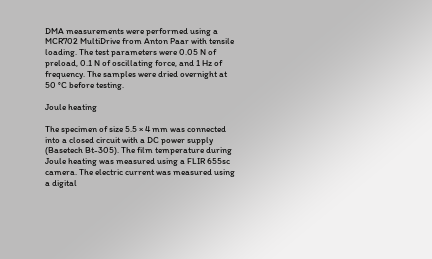DMA measurements were performed using a MCR702 MultiDrive from Anton Paar with tensile loading. The test parameters were 0.05 N of preload, 0.1 N of oscillating force, and 1 Hz of frequency. The samples were dried overnight at 50 °C before testing.

Joule heating

The specimen of size 5.5 × 4 mm was connected into a closed circuit with a DC power supply (Basetech Bt-305). The film temperature during Joule heating was measured using a FLIR 655sc camera. The electric current was measured using a digital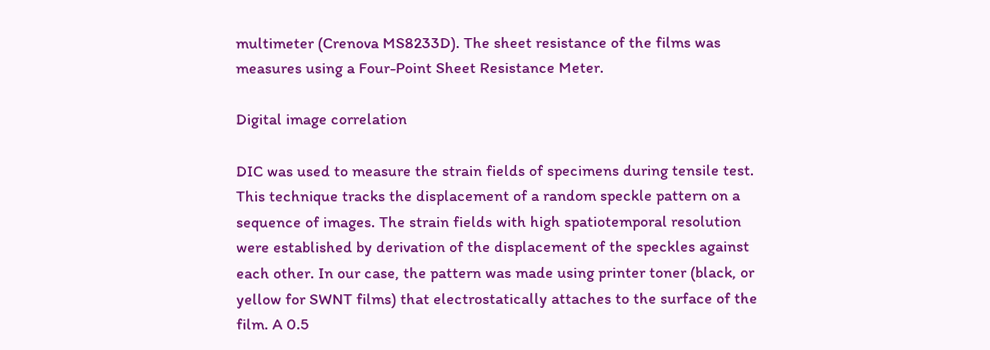multimeter (Crenova MS8233D). The sheet resistance of the films was measures using a Four-Point Sheet Resistance Meter.

Digital image correlation

DIC was used to measure the strain fields of specimens during tensile test. This technique tracks the displacement of a random speckle pattern on a sequence of images. The strain fields with high spatiotemporal resolution were established by derivation of the displacement of the speckles against each other. In our case, the pattern was made using printer toner (black, or yellow for SWNT films) that electrostatically attaches to the surface of the film. A 0.5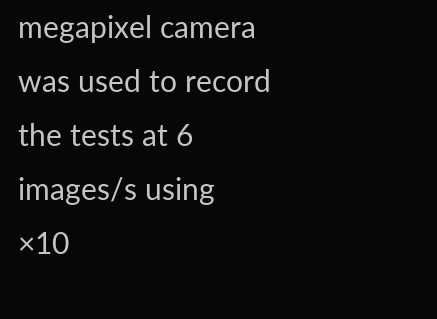megapixel camera was used to record the tests at 6 images/s using ×10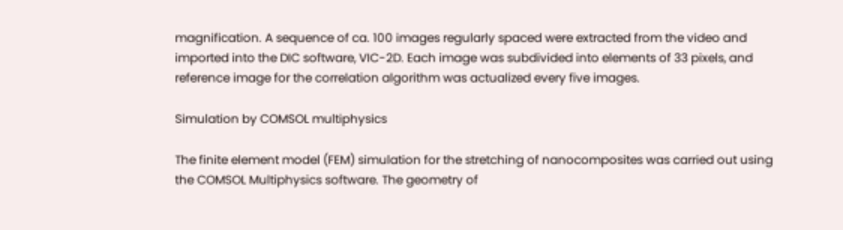magnification. A sequence of ca. 100 images regularly spaced were extracted from the video and imported into the DIC software, VIC-2D. Each image was subdivided into elements of 33 pixels, and reference image for the correlation algorithm was actualized every five images.

Simulation by COMSOL multiphysics

The finite element model (FEM) simulation for the stretching of nanocomposites was carried out using the COMSOL Multiphysics software. The geometry of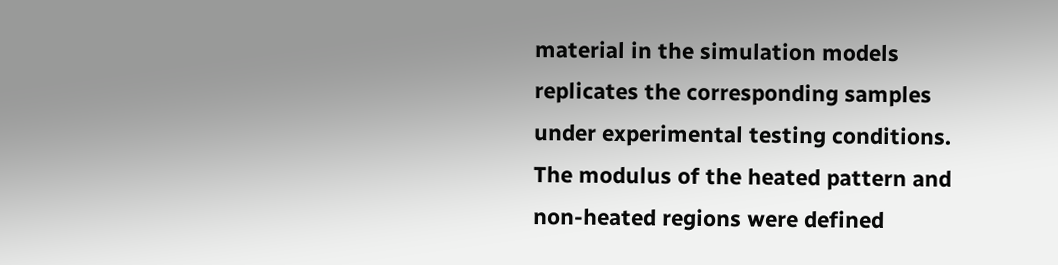material in the simulation models replicates the corresponding samples under experimental testing conditions. The modulus of the heated pattern and non-heated regions were defined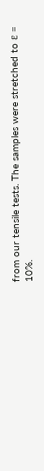from our tensile tests. The samples were stretched to ε = 10%.